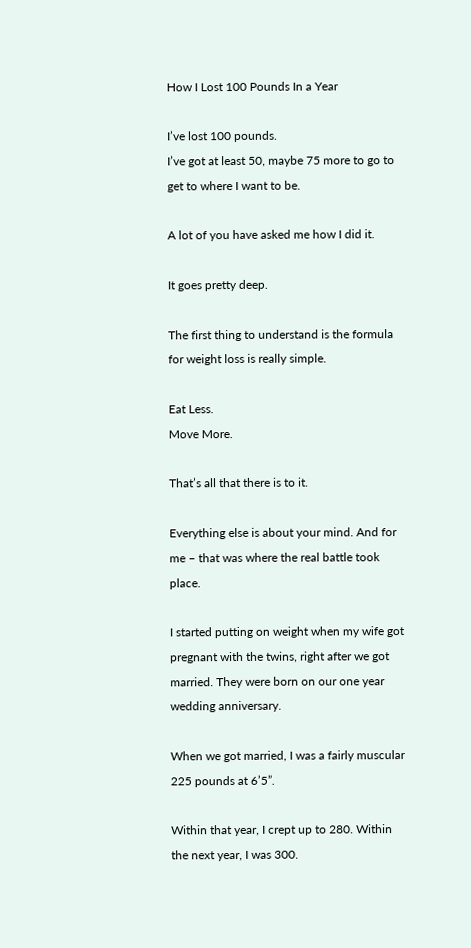How I Lost 100 Pounds In a Year

I’ve lost 100 pounds.
I’ve got at least 50, maybe 75 more to go to get to where I want to be.

A lot of you have asked me how I did it.

It goes pretty deep.

The first thing to understand is the formula for weight loss is really simple.

Eat Less.
Move More.

That’s all that there is to it.

Everything else is about your mind. And for me – that was where the real battle took place.

I started putting on weight when my wife got pregnant with the twins, right after we got married. They were born on our one year wedding anniversary.

When we got married, I was a fairly muscular 225 pounds at 6’5”.

Within that year, I crept up to 280. Within the next year, I was 300.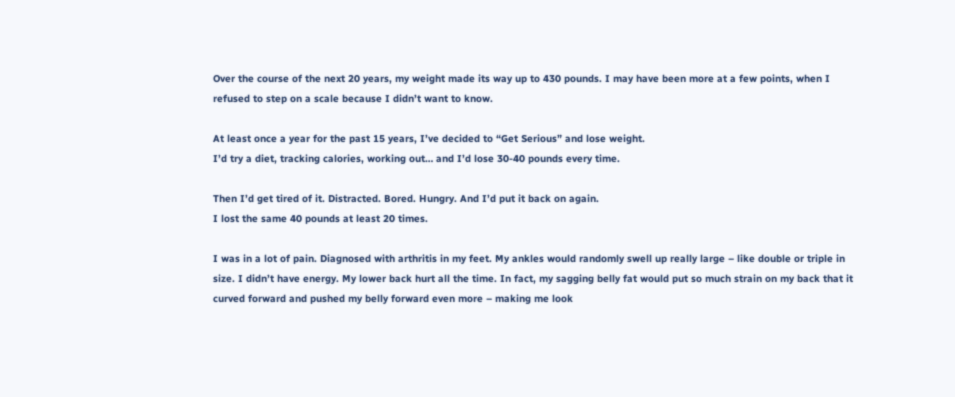Over the course of the next 20 years, my weight made its way up to 430 pounds. I may have been more at a few points, when I refused to step on a scale because I didn’t want to know.

At least once a year for the past 15 years, I’ve decided to “Get Serious” and lose weight.
I’d try a diet, tracking calories, working out… and I’d lose 30-40 pounds every time.

Then I’d get tired of it. Distracted. Bored. Hungry. And I’d put it back on again.
I lost the same 40 pounds at least 20 times.

I was in a lot of pain. Diagnosed with arthritis in my feet. My ankles would randomly swell up really large – like double or triple in size. I didn’t have energy. My lower back hurt all the time. In fact, my sagging belly fat would put so much strain on my back that it curved forward and pushed my belly forward even more – making me look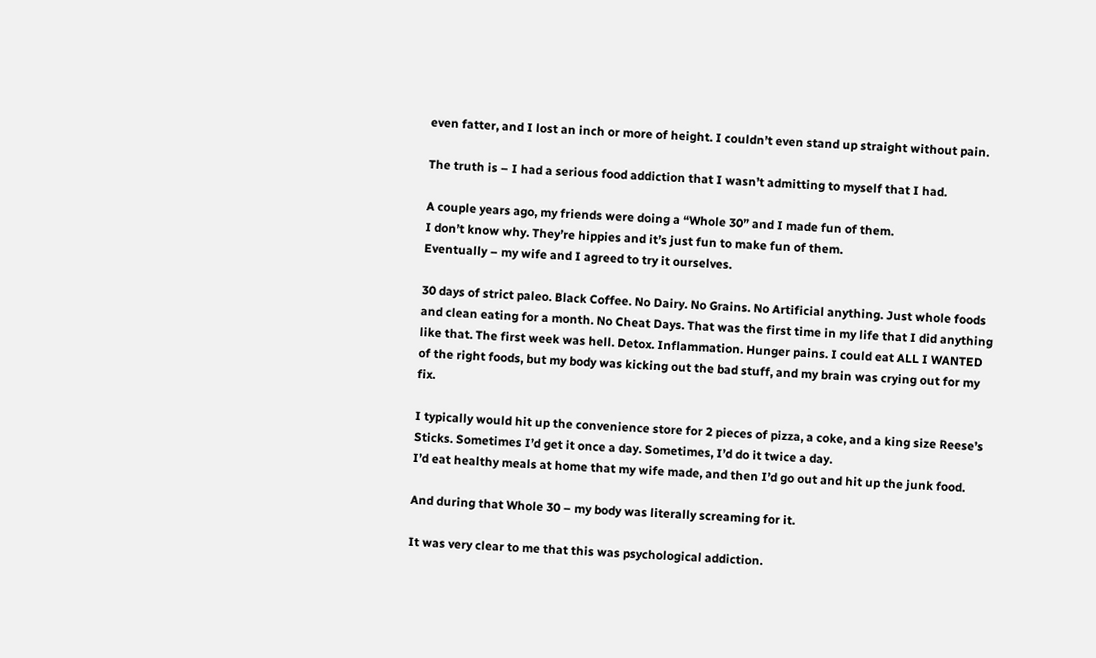even fatter, and I lost an inch or more of height. I couldn’t even stand up straight without pain.

The truth is – I had a serious food addiction that I wasn’t admitting to myself that I had.

A couple years ago, my friends were doing a “Whole 30” and I made fun of them.
I don’t know why. They’re hippies and it’s just fun to make fun of them.
Eventually – my wife and I agreed to try it ourselves.

30 days of strict paleo. Black Coffee. No Dairy. No Grains. No Artificial anything. Just whole foods and clean eating for a month. No Cheat Days. That was the first time in my life that I did anything like that. The first week was hell. Detox. Inflammation. Hunger pains. I could eat ALL I WANTED of the right foods, but my body was kicking out the bad stuff, and my brain was crying out for my fix.

I typically would hit up the convenience store for 2 pieces of pizza, a coke, and a king size Reese’s Sticks. Sometimes I’d get it once a day. Sometimes, I’d do it twice a day.
I’d eat healthy meals at home that my wife made, and then I’d go out and hit up the junk food.

And during that Whole 30 – my body was literally screaming for it.

It was very clear to me that this was psychological addiction.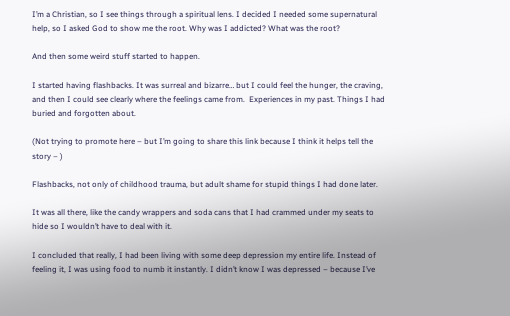I’m a Christian, so I see things through a spiritual lens. I decided I needed some supernatural help, so I asked God to show me the root. Why was I addicted? What was the root?

And then some weird stuff started to happen.

I started having flashbacks. It was surreal and bizarre… but I could feel the hunger, the craving, and then I could see clearly where the feelings came from.  Experiences in my past. Things I had buried and forgotten about.

(Not trying to promote here – but I’m going to share this link because I think it helps tell the story – )

Flashbacks, not only of childhood trauma, but adult shame for stupid things I had done later.

It was all there, like the candy wrappers and soda cans that I had crammed under my seats to hide so I wouldn’t have to deal with it.

I concluded that really, I had been living with some deep depression my entire life. Instead of feeling it, I was using food to numb it instantly. I didn’t know I was depressed – because I’ve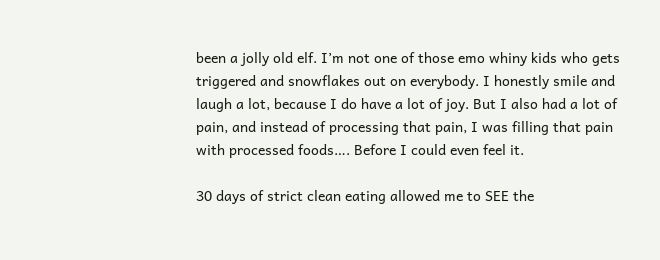been a jolly old elf. I’m not one of those emo whiny kids who gets triggered and snowflakes out on everybody. I honestly smile and laugh a lot, because I do have a lot of joy. But I also had a lot of pain, and instead of processing that pain, I was filling that pain with processed foods…. Before I could even feel it.

30 days of strict clean eating allowed me to SEE the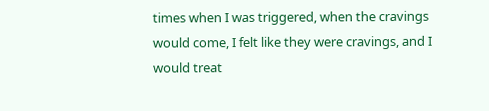times when I was triggered, when the cravings would come, I felt like they were cravings, and I would treat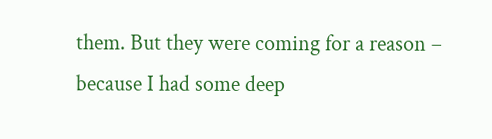them. But they were coming for a reason – because I had some deep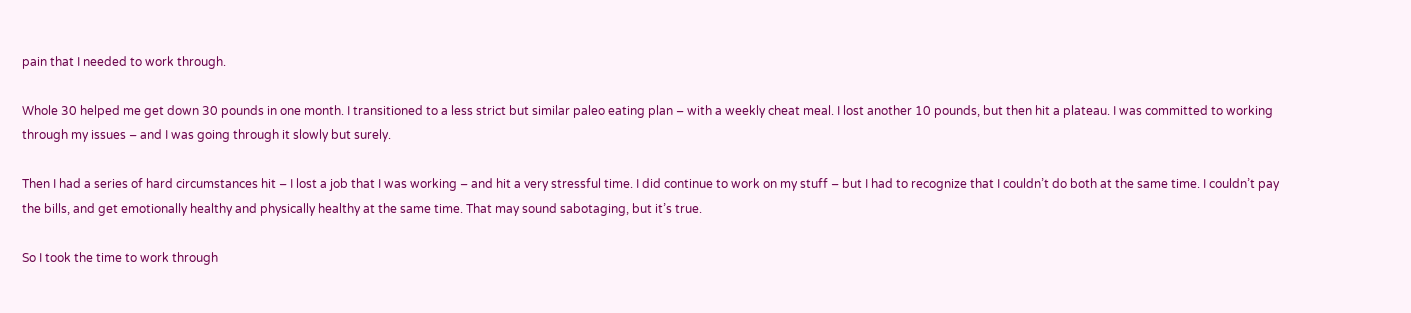pain that I needed to work through.

Whole 30 helped me get down 30 pounds in one month. I transitioned to a less strict but similar paleo eating plan – with a weekly cheat meal. I lost another 10 pounds, but then hit a plateau. I was committed to working through my issues – and I was going through it slowly but surely.

Then I had a series of hard circumstances hit – I lost a job that I was working – and hit a very stressful time. I did continue to work on my stuff – but I had to recognize that I couldn’t do both at the same time. I couldn’t pay the bills, and get emotionally healthy and physically healthy at the same time. That may sound sabotaging, but it’s true.

So I took the time to work through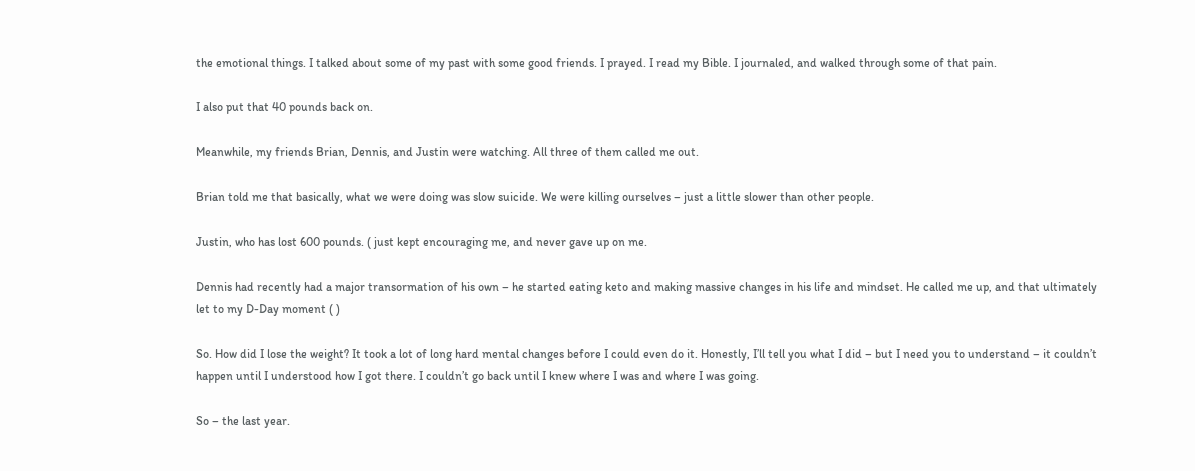the emotional things. I talked about some of my past with some good friends. I prayed. I read my Bible. I journaled, and walked through some of that pain.

I also put that 40 pounds back on.

Meanwhile, my friends Brian, Dennis, and Justin were watching. All three of them called me out.

Brian told me that basically, what we were doing was slow suicide. We were killing ourselves – just a little slower than other people.

Justin, who has lost 600 pounds. ( just kept encouraging me, and never gave up on me.

Dennis had recently had a major transormation of his own – he started eating keto and making massive changes in his life and mindset. He called me up, and that ultimately let to my D-Day moment ( )

So. How did I lose the weight? It took a lot of long hard mental changes before I could even do it. Honestly, I’ll tell you what I did – but I need you to understand – it couldn’t happen until I understood how I got there. I couldn’t go back until I knew where I was and where I was going.

So – the last year.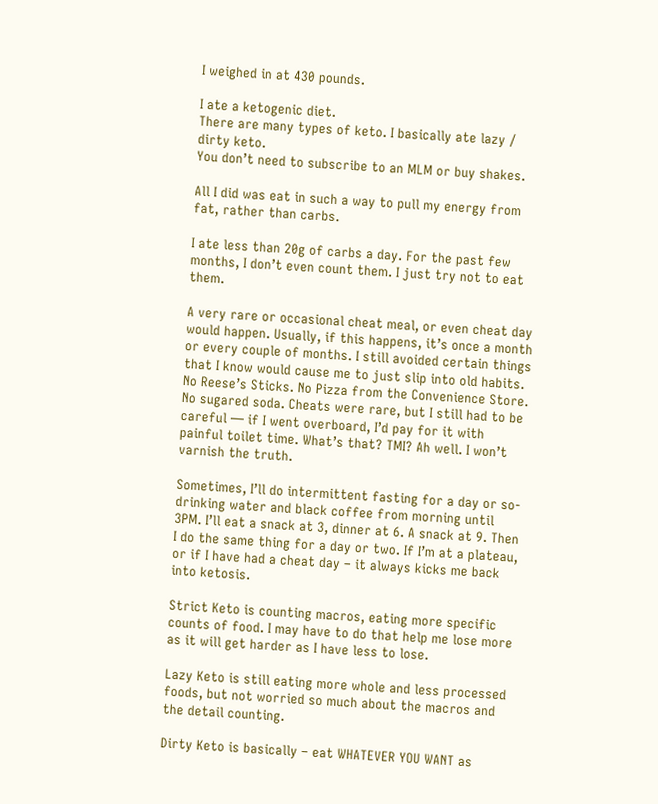I weighed in at 430 pounds.

I ate a ketogenic diet.
There are many types of keto. I basically ate lazy / dirty keto.
You don’t need to subscribe to an MLM or buy shakes.

All I did was eat in such a way to pull my energy from fat, rather than carbs.

I ate less than 20g of carbs a day. For the past few months, I don’t even count them. I just try not to eat them.

A very rare or occasional cheat meal, or even cheat day would happen. Usually, if this happens, it’s once a month or every couple of months. I still avoided certain things that I know would cause me to just slip into old habits. No Reese’s Sticks. No Pizza from the Convenience Store. No sugared soda. Cheats were rare, but I still had to be careful — if I went overboard, I’d pay for it with painful toilet time. What’s that? TMI? Ah well. I won’t varnish the truth.

Sometimes, I’ll do intermittent fasting for a day or so- drinking water and black coffee from morning until 3PM. I’ll eat a snack at 3, dinner at 6. A snack at 9. Then I do the same thing for a day or two. If I’m at a plateau, or if I have had a cheat day – it always kicks me back into ketosis.

Strict Keto is counting macros, eating more specific counts of food. I may have to do that help me lose more as it will get harder as I have less to lose.

Lazy Keto is still eating more whole and less processed foods, but not worried so much about the macros and the detail counting.

Dirty Keto is basically – eat WHATEVER YOU WANT as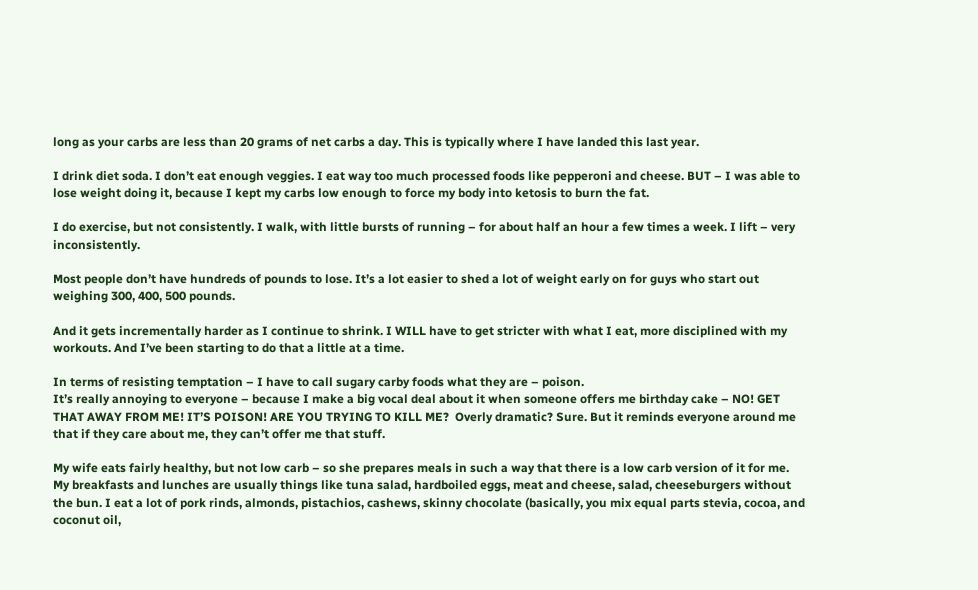long as your carbs are less than 20 grams of net carbs a day. This is typically where I have landed this last year.

I drink diet soda. I don’t eat enough veggies. I eat way too much processed foods like pepperoni and cheese. BUT – I was able to lose weight doing it, because I kept my carbs low enough to force my body into ketosis to burn the fat.

I do exercise, but not consistently. I walk, with little bursts of running – for about half an hour a few times a week. I lift – very inconsistently.

Most people don’t have hundreds of pounds to lose. It’s a lot easier to shed a lot of weight early on for guys who start out weighing 300, 400, 500 pounds.

And it gets incrementally harder as I continue to shrink. I WILL have to get stricter with what I eat, more disciplined with my workouts. And I’ve been starting to do that a little at a time.

In terms of resisting temptation – I have to call sugary carby foods what they are – poison.
It’s really annoying to everyone – because I make a big vocal deal about it when someone offers me birthday cake – NO! GET THAT AWAY FROM ME! IT’S POISON! ARE YOU TRYING TO KILL ME?  Overly dramatic? Sure. But it reminds everyone around me that if they care about me, they can’t offer me that stuff.

My wife eats fairly healthy, but not low carb – so she prepares meals in such a way that there is a low carb version of it for me. My breakfasts and lunches are usually things like tuna salad, hardboiled eggs, meat and cheese, salad, cheeseburgers without the bun. I eat a lot of pork rinds, almonds, pistachios, cashews, skinny chocolate (basically, you mix equal parts stevia, cocoa, and coconut oil,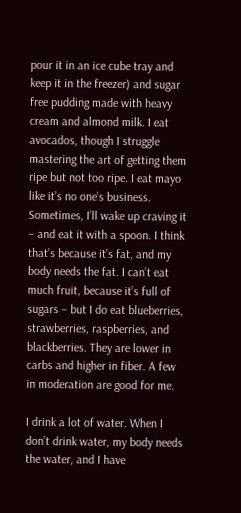pour it in an ice cube tray and keep it in the freezer) and sugar free pudding made with heavy cream and almond milk. I eat avocados, though I struggle mastering the art of getting them ripe but not too ripe. I eat mayo like it’s no one’s business. Sometimes, I’ll wake up craving it – and eat it with a spoon. I think that’s because it’s fat, and my body needs the fat. I can’t eat much fruit, because it’s full of sugars – but I do eat blueberries, strawberries, raspberries, and blackberries. They are lower in carbs and higher in fiber. A few in moderation are good for me.

I drink a lot of water. When I don’t drink water, my body needs the water, and I have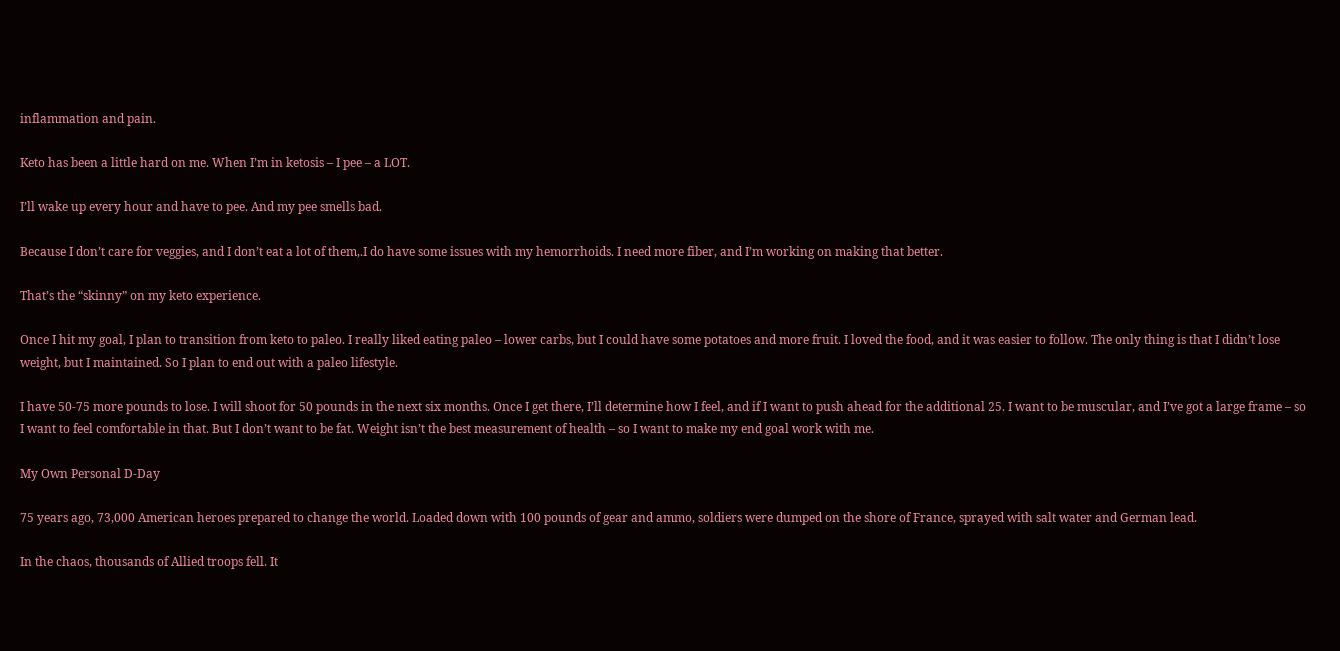inflammation and pain.

Keto has been a little hard on me. When I’m in ketosis – I pee – a LOT.

I’ll wake up every hour and have to pee. And my pee smells bad.

Because I don’t care for veggies, and I don’t eat a lot of them,.I do have some issues with my hemorrhoids. I need more fiber, and I’m working on making that better.

That’s the “skinny” on my keto experience.

Once I hit my goal, I plan to transition from keto to paleo. I really liked eating paleo – lower carbs, but I could have some potatoes and more fruit. I loved the food, and it was easier to follow. The only thing is that I didn’t lose weight, but I maintained. So I plan to end out with a paleo lifestyle.

I have 50-75 more pounds to lose. I will shoot for 50 pounds in the next six months. Once I get there, I’ll determine how I feel, and if I want to push ahead for the additional 25. I want to be muscular, and I’ve got a large frame – so I want to feel comfortable in that. But I don’t want to be fat. Weight isn’t the best measurement of health – so I want to make my end goal work with me.

My Own Personal D-Day

75 years ago, 73,000 American heroes prepared to change the world. Loaded down with 100 pounds of gear and ammo, soldiers were dumped on the shore of France, sprayed with salt water and German lead.

In the chaos, thousands of Allied troops fell. It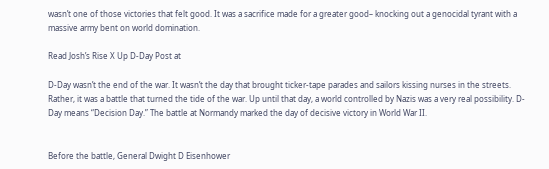wasn’t one of those victories that felt good. It was a sacrifice made for a greater good– knocking out a genocidal tyrant with a massive army bent on world domination.

Read Josh’s Rise X Up D-Day Post at

D-Day wasn’t the end of the war. It wasn’t the day that brought ticker-tape parades and sailors kissing nurses in the streets. Rather, it was a battle that turned the tide of the war. Up until that day, a world controlled by Nazis was a very real possibility. D-Day means “Decision Day.” The battle at Normandy marked the day of decisive victory in World War II.


Before the battle, General Dwight D Eisenhower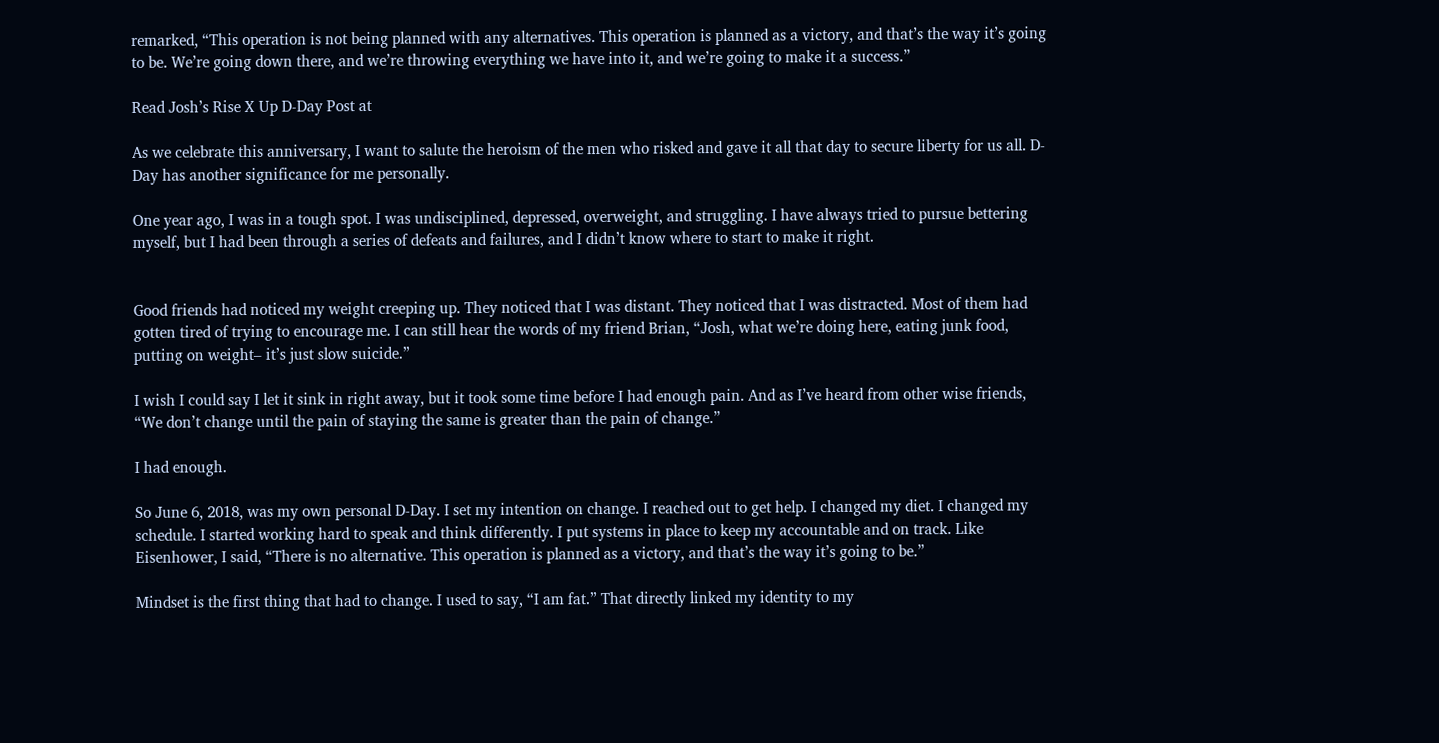remarked, “This operation is not being planned with any alternatives. This operation is planned as a victory, and that’s the way it’s going to be. We’re going down there, and we’re throwing everything we have into it, and we’re going to make it a success.”

Read Josh’s Rise X Up D-Day Post at

As we celebrate this anniversary, I want to salute the heroism of the men who risked and gave it all that day to secure liberty for us all. D-Day has another significance for me personally.

One year ago, I was in a tough spot. I was undisciplined, depressed, overweight, and struggling. I have always tried to pursue bettering myself, but I had been through a series of defeats and failures, and I didn’t know where to start to make it right.


Good friends had noticed my weight creeping up. They noticed that I was distant. They noticed that I was distracted. Most of them had gotten tired of trying to encourage me. I can still hear the words of my friend Brian, “Josh, what we’re doing here, eating junk food, putting on weight– it’s just slow suicide.”

I wish I could say I let it sink in right away, but it took some time before I had enough pain. And as I’ve heard from other wise friends, “We don’t change until the pain of staying the same is greater than the pain of change.”

I had enough.

So June 6, 2018, was my own personal D-Day. I set my intention on change. I reached out to get help. I changed my diet. I changed my schedule. I started working hard to speak and think differently. I put systems in place to keep my accountable and on track. Like Eisenhower, I said, “There is no alternative. This operation is planned as a victory, and that’s the way it’s going to be.”

Mindset is the first thing that had to change. I used to say, “I am fat.” That directly linked my identity to my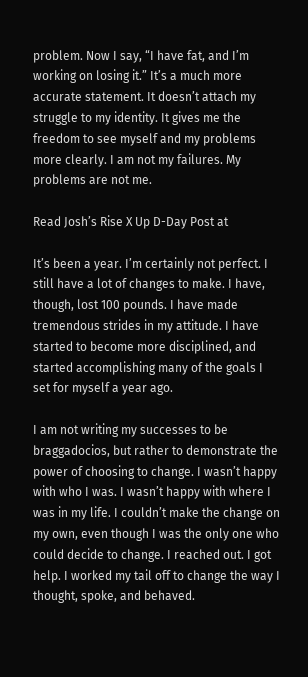problem. Now I say, “I have fat, and I’m working on losing it.” It’s a much more accurate statement. It doesn’t attach my struggle to my identity. It gives me the freedom to see myself and my problems more clearly. I am not my failures. My problems are not me.

Read Josh’s Rise X Up D-Day Post at

It’s been a year. I’m certainly not perfect. I still have a lot of changes to make. I have, though, lost 100 pounds. I have made tremendous strides in my attitude. I have started to become more disciplined, and started accomplishing many of the goals I set for myself a year ago.

I am not writing my successes to be braggadocios, but rather to demonstrate the power of choosing to change. I wasn’t happy with who I was. I wasn’t happy with where I was in my life. I couldn’t make the change on my own, even though I was the only one who could decide to change. I reached out. I got help. I worked my tail off to change the way I thought, spoke, and behaved.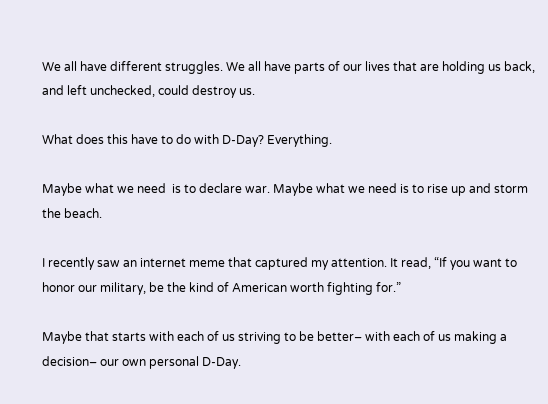We all have different struggles. We all have parts of our lives that are holding us back, and left unchecked, could destroy us.

What does this have to do with D-Day? Everything.

Maybe what we need  is to declare war. Maybe what we need is to rise up and storm the beach.

I recently saw an internet meme that captured my attention. It read, “If you want to honor our military, be the kind of American worth fighting for.”

Maybe that starts with each of us striving to be better– with each of us making a decision– our own personal D-Day.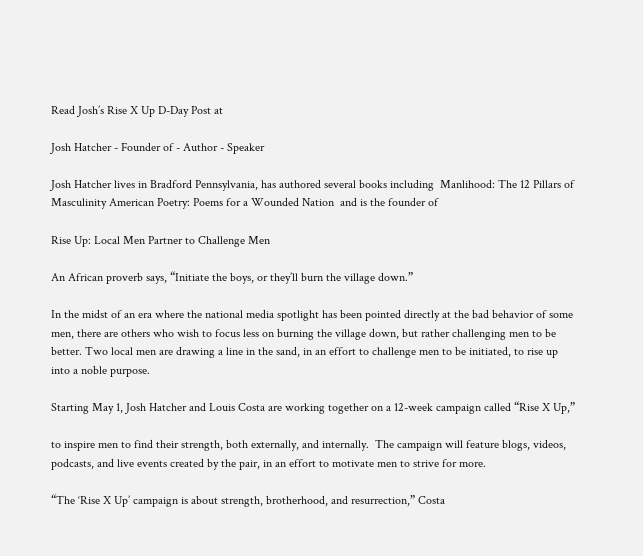Read Josh’s Rise X Up D-Day Post at

Josh Hatcher - Founder of - Author - Speaker

Josh Hatcher lives in Bradford Pennsylvania, has authored several books including  Manlihood: The 12 Pillars of Masculinity American Poetry: Poems for a Wounded Nation  and is the founder of

Rise Up: Local Men Partner to Challenge Men

An African proverb says, “Initiate the boys, or they’ll burn the village down.”

In the midst of an era where the national media spotlight has been pointed directly at the bad behavior of some men, there are others who wish to focus less on burning the village down, but rather challenging men to be better. Two local men are drawing a line in the sand, in an effort to challenge men to be initiated, to rise up into a noble purpose.

Starting May 1, Josh Hatcher and Louis Costa are working together on a 12-week campaign called “Rise X Up,”

to inspire men to find their strength, both externally, and internally.  The campaign will feature blogs, videos, podcasts, and live events created by the pair, in an effort to motivate men to strive for more.

“The ‘Rise X Up’ campaign is about strength, brotherhood, and resurrection,” Costa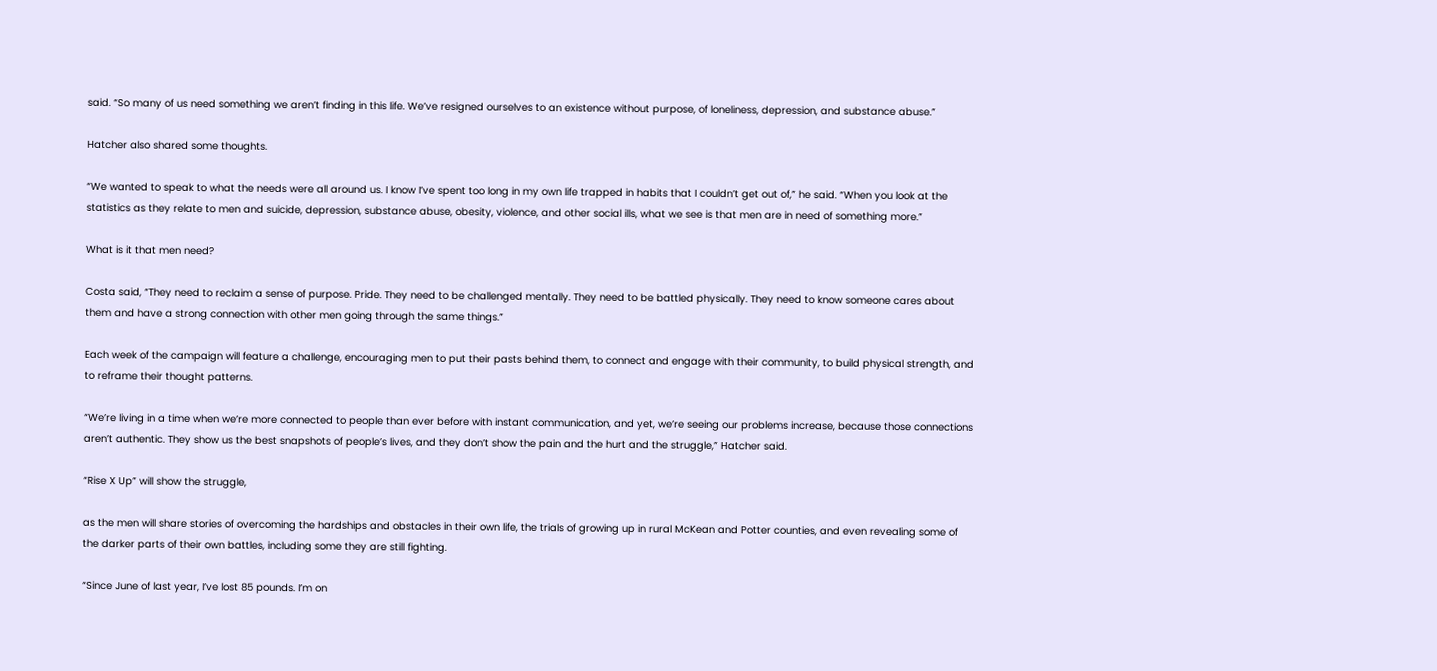said. “So many of us need something we aren’t finding in this life. We’ve resigned ourselves to an existence without purpose, of loneliness, depression, and substance abuse.”

Hatcher also shared some thoughts.

“We wanted to speak to what the needs were all around us. I know I’ve spent too long in my own life trapped in habits that I couldn’t get out of,” he said. “When you look at the statistics as they relate to men and suicide, depression, substance abuse, obesity, violence, and other social ills, what we see is that men are in need of something more.”

What is it that men need?

Costa said, “They need to reclaim a sense of purpose. Pride. They need to be challenged mentally. They need to be battled physically. They need to know someone cares about them and have a strong connection with other men going through the same things.”

Each week of the campaign will feature a challenge, encouraging men to put their pasts behind them, to connect and engage with their community, to build physical strength, and to reframe their thought patterns.

“We’re living in a time when we’re more connected to people than ever before with instant communication, and yet, we’re seeing our problems increase, because those connections aren’t authentic. They show us the best snapshots of people’s lives, and they don’t show the pain and the hurt and the struggle,” Hatcher said.

“Rise X Up” will show the struggle,

as the men will share stories of overcoming the hardships and obstacles in their own life, the trials of growing up in rural McKean and Potter counties, and even revealing some of the darker parts of their own battles, including some they are still fighting.

“Since June of last year, I’ve lost 85 pounds. I’m on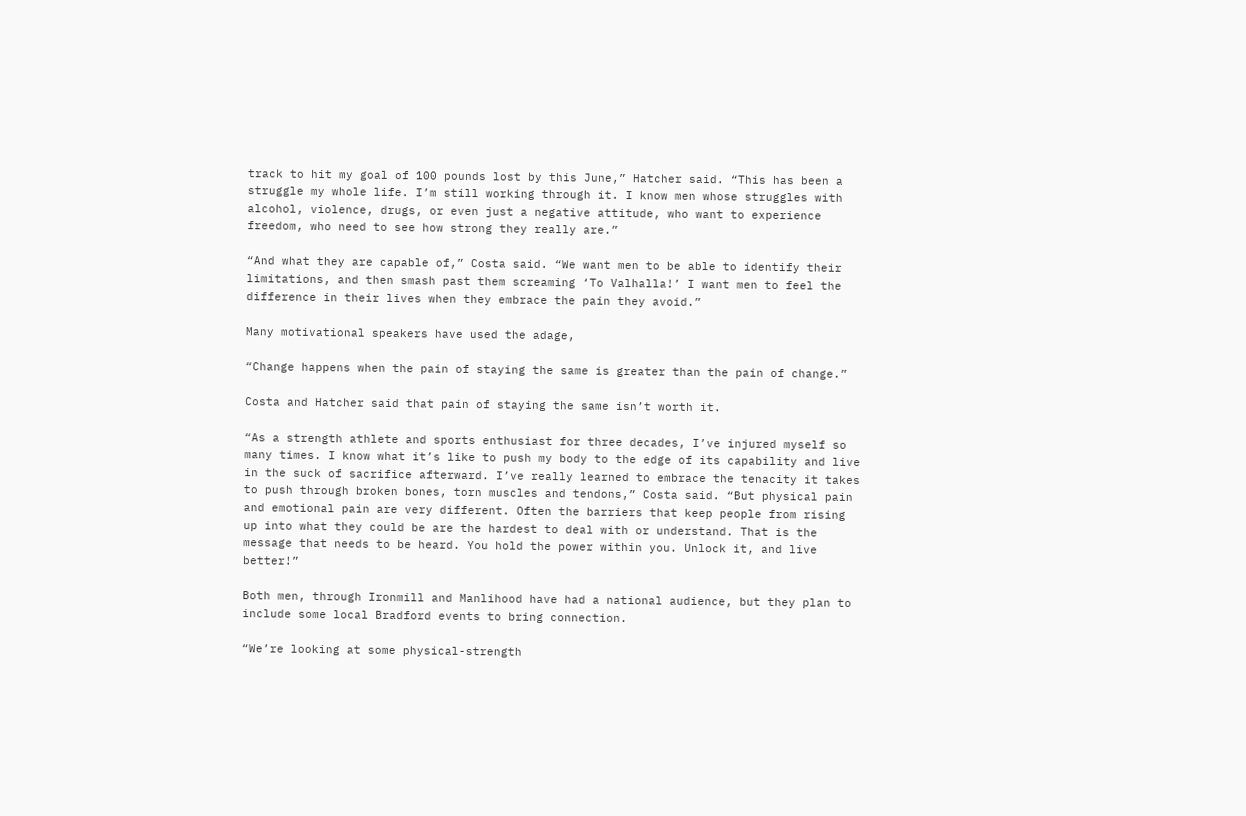track to hit my goal of 100 pounds lost by this June,” Hatcher said. “This has been a struggle my whole life. I’m still working through it. I know men whose struggles with alcohol, violence, drugs, or even just a negative attitude, who want to experience freedom, who need to see how strong they really are.”

“And what they are capable of,” Costa said. “We want men to be able to identify their limitations, and then smash past them screaming ‘To Valhalla!’ I want men to feel the difference in their lives when they embrace the pain they avoid.”

Many motivational speakers have used the adage,

“Change happens when the pain of staying the same is greater than the pain of change.”

Costa and Hatcher said that pain of staying the same isn’t worth it.

“As a strength athlete and sports enthusiast for three decades, I’ve injured myself so many times. I know what it’s like to push my body to the edge of its capability and live in the suck of sacrifice afterward. I’ve really learned to embrace the tenacity it takes to push through broken bones, torn muscles and tendons,” Costa said. “But physical pain and emotional pain are very different. Often the barriers that keep people from rising up into what they could be are the hardest to deal with or understand. That is the message that needs to be heard. You hold the power within you. Unlock it, and live better!”

Both men, through Ironmill and Manlihood have had a national audience, but they plan to include some local Bradford events to bring connection.

“We’re looking at some physical-strength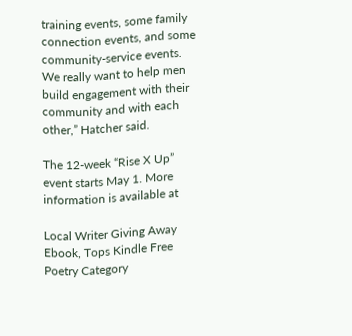training events, some family connection events, and some community-service events. We really want to help men build engagement with their community and with each other,” Hatcher said.

The 12-week “Rise X Up” event starts May 1. More information is available at

Local Writer Giving Away Ebook, Tops Kindle Free Poetry Category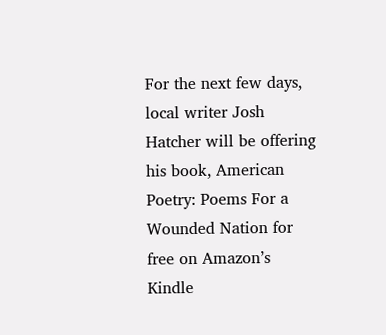For the next few days, local writer Josh Hatcher will be offering his book, American Poetry: Poems For a Wounded Nation for free on Amazon’s Kindle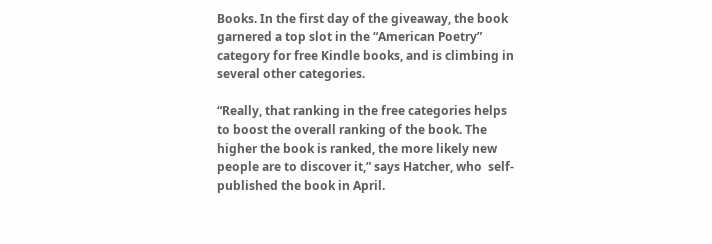Books. In the first day of the giveaway, the book garnered a top slot in the “American Poetry” category for free Kindle books, and is climbing in several other categories.

“Really, that ranking in the free categories helps to boost the overall ranking of the book. The higher the book is ranked, the more likely new people are to discover it,” says Hatcher, who  self-published the book in April.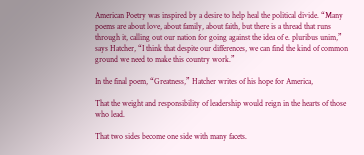American Poetry was inspired by a desire to help heal the political divide. “Many poems are about love, about family, about faith, but there is a thread that runs through it, calling out our nation for going against the idea of e. pluribus unim,” says Hatcher, “I think that despite our differences, we can find the kind of common ground we need to make this country work.”

In the final poem, “Greatness,” Hatcher writes of his hope for America,

That the weight and responsibility of leadership would reign in the hearts of those who lead.

That two sides become one side with many facets.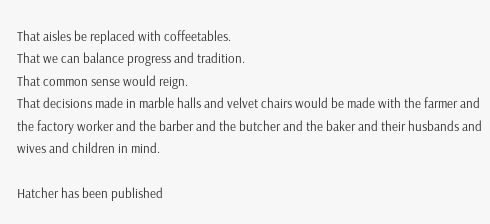That aisles be replaced with coffeetables.
That we can balance progress and tradition.
That common sense would reign.
That decisions made in marble halls and velvet chairs would be made with the farmer and the factory worker and the barber and the butcher and the baker and their husbands and wives and children in mind.

Hatcher has been published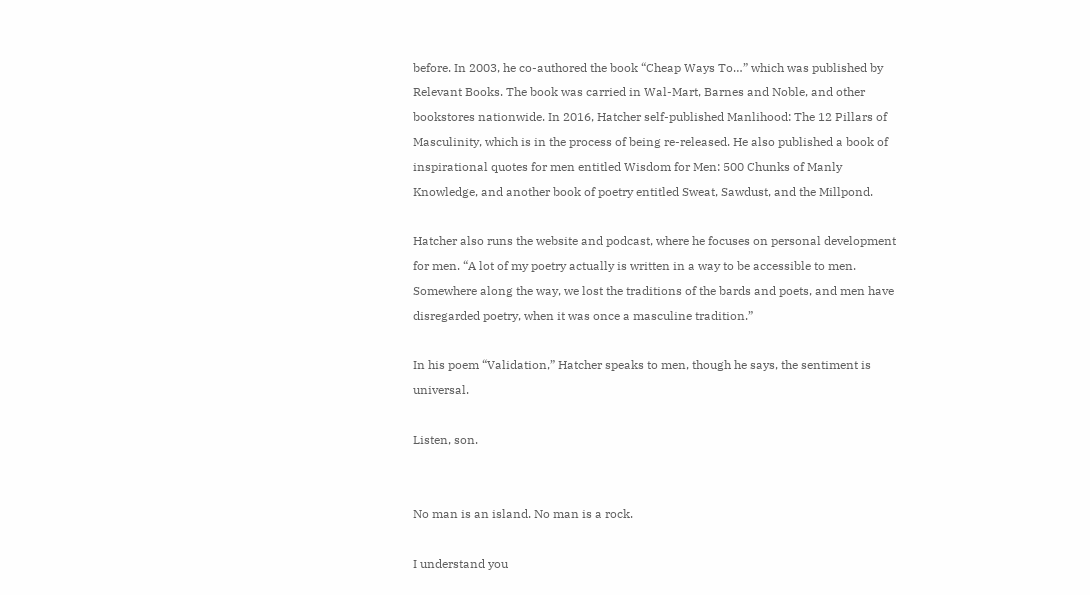before. In 2003, he co-authored the book “Cheap Ways To…” which was published by Relevant Books. The book was carried in Wal-Mart, Barnes and Noble, and other bookstores nationwide. In 2016, Hatcher self-published Manlihood: The 12 Pillars of Masculinity, which is in the process of being re-released. He also published a book of inspirational quotes for men entitled Wisdom for Men: 500 Chunks of Manly Knowledge, and another book of poetry entitled Sweat, Sawdust, and the Millpond.

Hatcher also runs the website and podcast, where he focuses on personal development for men. “A lot of my poetry actually is written in a way to be accessible to men. Somewhere along the way, we lost the traditions of the bards and poets, and men have disregarded poetry, when it was once a masculine tradition.”

In his poem “Validation,” Hatcher speaks to men, though he says, the sentiment is universal.

Listen, son.


No man is an island. No man is a rock.

I understand you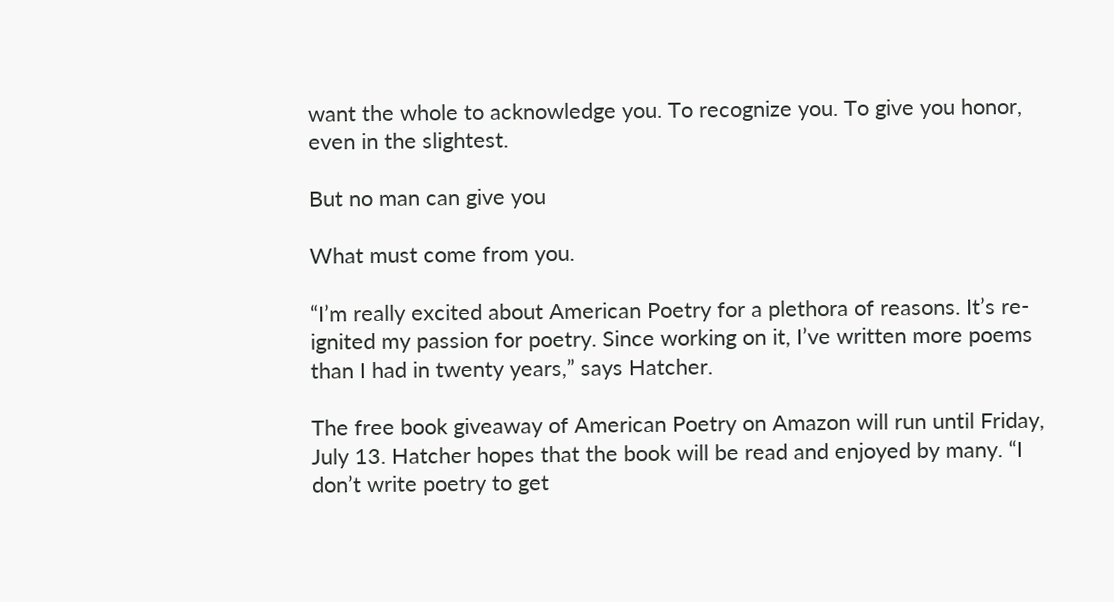want the whole to acknowledge you. To recognize you. To give you honor, even in the slightest.

But no man can give you

What must come from you.

“I’m really excited about American Poetry for a plethora of reasons. It’s re-ignited my passion for poetry. Since working on it, I’ve written more poems than I had in twenty years,” says Hatcher.

The free book giveaway of American Poetry on Amazon will run until Friday, July 13. Hatcher hopes that the book will be read and enjoyed by many. “I don’t write poetry to get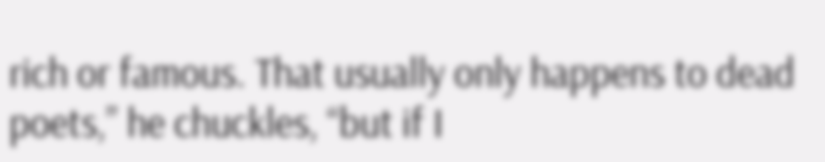rich or famous. That usually only happens to dead poets,” he chuckles, “but if I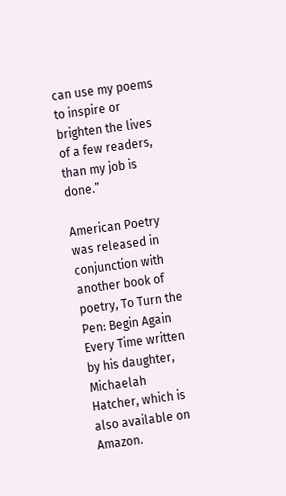can use my poems to inspire or brighten the lives of a few readers, than my job is done.”

American Poetry was released in conjunction with another book of poetry, To Turn the Pen: Begin Again Every Time written by his daughter, Michaelah Hatcher, which is also available on Amazon.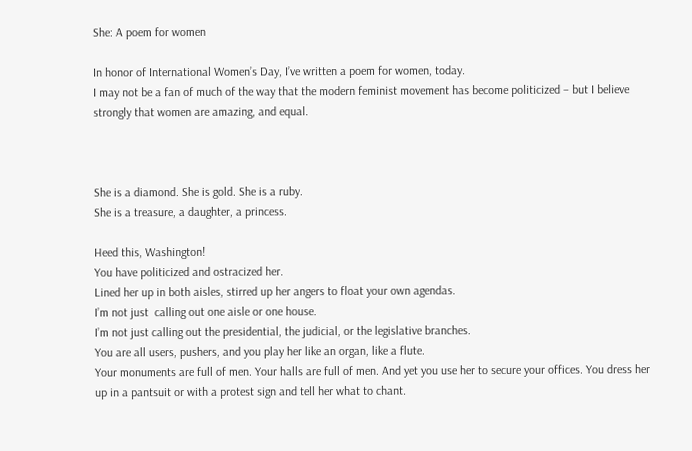She: A poem for women

In honor of International Women’s Day, I’ve written a poem for women, today.
I may not be a fan of much of the way that the modern feminist movement has become politicized – but I believe strongly that women are amazing, and equal.



She is a diamond. She is gold. She is a ruby.
She is a treasure, a daughter, a princess.

Heed this, Washington!
You have politicized and ostracized her.
Lined her up in both aisles, stirred up her angers to float your own agendas.
I’m not just  calling out one aisle or one house.
I’m not just calling out the presidential, the judicial, or the legislative branches.
You are all users, pushers, and you play her like an organ, like a flute.
Your monuments are full of men. Your halls are full of men. And yet you use her to secure your offices. You dress her up in a pantsuit or with a protest sign and tell her what to chant.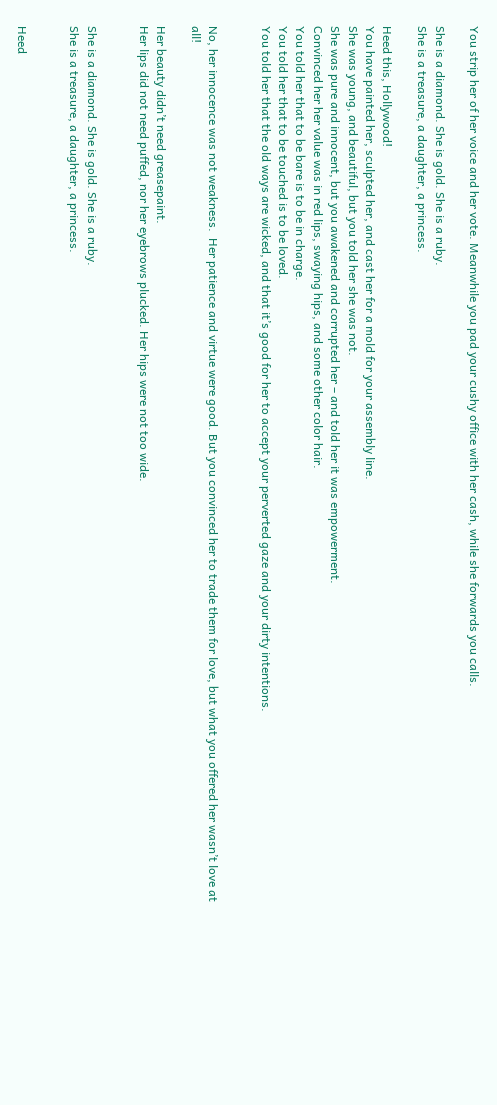You strip her of her voice and her vote. Meanwhile you pad your cushy office with her cash, while she forwards you calls.

She is a diamond. She is gold. She is a ruby.
She is a treasure, a daughter, a princess.

Heed this, Hollywood!
You have painted her, sculpted her, and cast her for a mold for your assembly line.
She was young, and beautiful, but you told her she was not.
She was pure and innocent, but you awakened and corrupted her – and told her it was empowerment.
Convinced her her value was in red lips, swaying hips, and some other color hair.
You told her that to be bare is to be in charge.
You told her that to be touched is to be loved.
You told her that the old ways are wicked, and that it’s good for her to accept your perverted gaze and your dirty intentions.


No, her innocence was not weakness.  Her patience and virtue were good. But you convinced her to trade them for love, but what you offered her wasn’t love at all!

Her beauty didn’t need greasepaint.
Her lips did not need puffed, nor her eyebrows plucked. Her hips were not too wide.


She is a diamond. She is gold. She is a ruby.
She is a treasure, a daughter, a princess.


Heed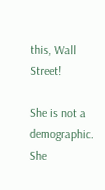this, Wall Street!

She is not a demographic. She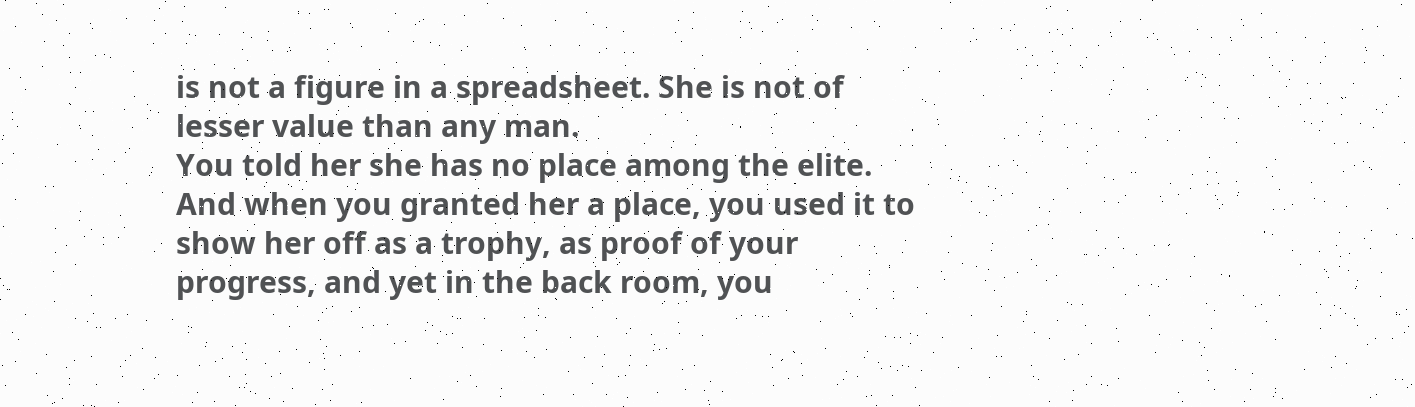is not a figure in a spreadsheet. She is not of lesser value than any man.
You told her she has no place among the elite. And when you granted her a place, you used it to show her off as a trophy, as proof of your progress, and yet in the back room, you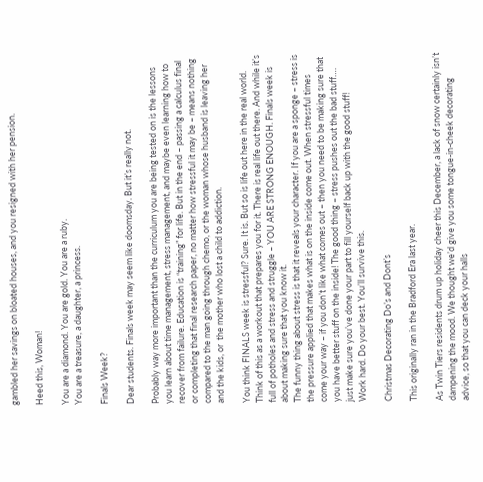gambled her savings on bloated houses, and you resigned with her pension.

Heed this, Woman!

You are a diamond. You are gold. You are a ruby.
You are a treasure, a daughter, a princess.

Finals Week?

Dear students. Finals week may seem like doomsday. But it’s really not.

Probably way more important than the curriculum you are being tested on is the lessons you learn about time management, stress management, and maybe even learning how to recover from failure. Education is “training” for life. But in the end – passing a calculus final or completing that final research paper, no matter how stressful it may be – means nothing compared to the man going through chemo, or the woman whose husband is leaving her and the kids, or  the mother who lost a child to addiction.

You think FINALS week is stressful? Sure. It is. But so is life out here in the real world. Think of this as a workout that prepares you for it. There is real life out there. And while it’s full of potholes and stress and struggle – YOU ARE STRONG ENOUGH. Finals week is about making sure that you know it.
The funny thing about stress is that it reveals your character. If you are a sponge – stress is the pressure applied that makes what is on the inside come out. When stressful times come your way – if you don’t like what comes out – then you need to be making sure that you have better stuff on the inside! The good thing – stress pushes out the bad stuff…. just make sure you’ve done your part to fill yourself back up with the good stuff!
Work hard. Do your best. You’ll survive this.

Christmas Decorating Do’s and Dont’s

This originally ran in the Bradford Era last year.

As Twin Tiers residents drum up holiday cheer this December, a lack of snow certainly isn’t dampening the mood. We thought we’d give you some tongue-in-cheek decorating advice, so that you can deck your halls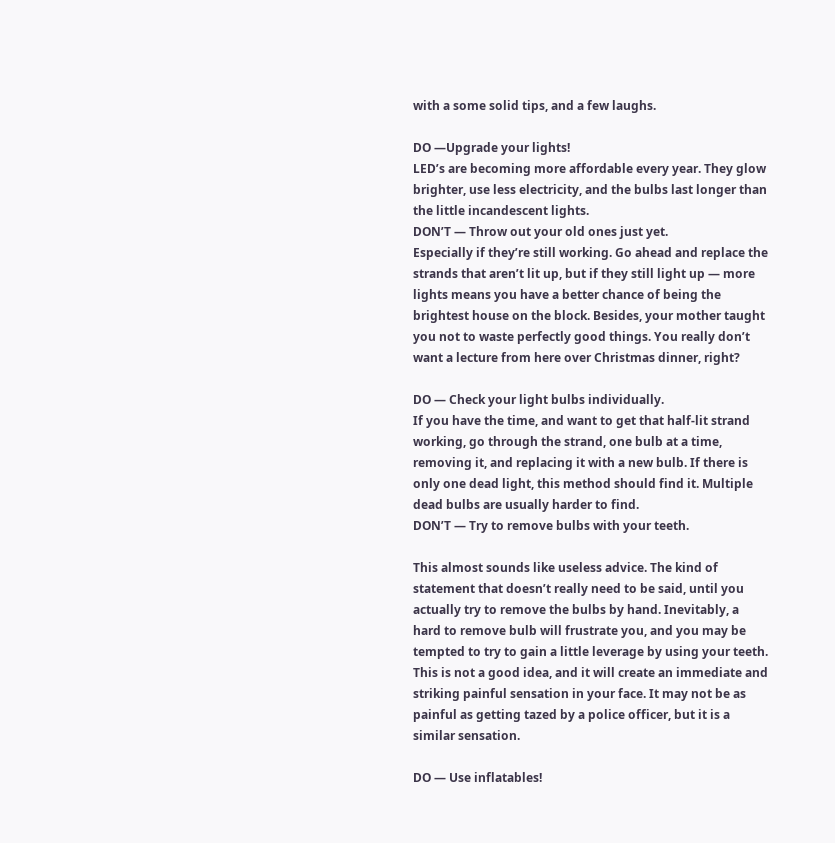with a some solid tips, and a few laughs.

DO —Upgrade your lights!
LED’s are becoming more affordable every year. They glow brighter, use less electricity, and the bulbs last longer than the little incandescent lights.
DON’T — Throw out your old ones just yet.
Especially if they’re still working. Go ahead and replace the strands that aren’t lit up, but if they still light up — more lights means you have a better chance of being the brightest house on the block. Besides, your mother taught you not to waste perfectly good things. You really don’t want a lecture from here over Christmas dinner, right?

DO — Check your light bulbs individually.
If you have the time, and want to get that half-lit strand working, go through the strand, one bulb at a time, removing it, and replacing it with a new bulb. If there is only one dead light, this method should find it. Multiple dead bulbs are usually harder to find.
DON’T — Try to remove bulbs with your teeth.

This almost sounds like useless advice. The kind of statement that doesn’t really need to be said, until you actually try to remove the bulbs by hand. Inevitably, a hard to remove bulb will frustrate you, and you may be tempted to try to gain a little leverage by using your teeth. This is not a good idea, and it will create an immediate and striking painful sensation in your face. It may not be as painful as getting tazed by a police officer, but it is a similar sensation.

DO — Use inflatables!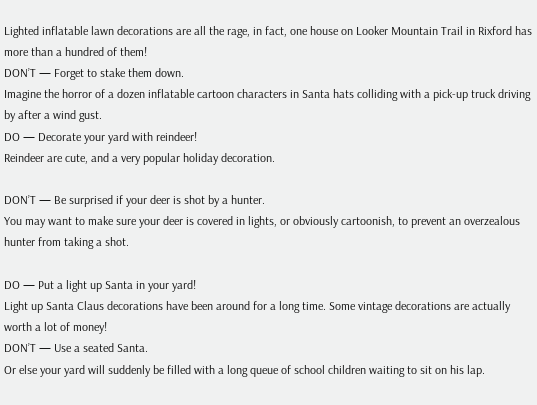Lighted inflatable lawn decorations are all the rage, in fact, one house on Looker Mountain Trail in Rixford has more than a hundred of them!
DON’T — Forget to stake them down.
Imagine the horror of a dozen inflatable cartoon characters in Santa hats colliding with a pick-up truck driving by after a wind gust.
DO — Decorate your yard with reindeer!
Reindeer are cute, and a very popular holiday decoration.

DON’T — Be surprised if your deer is shot by a hunter.
You may want to make sure your deer is covered in lights, or obviously cartoonish, to prevent an overzealous hunter from taking a shot.

DO — Put a light up Santa in your yard!
Light up Santa Claus decorations have been around for a long time. Some vintage decorations are actually worth a lot of money!
DON’T — Use a seated Santa.
Or else your yard will suddenly be filled with a long queue of school children waiting to sit on his lap.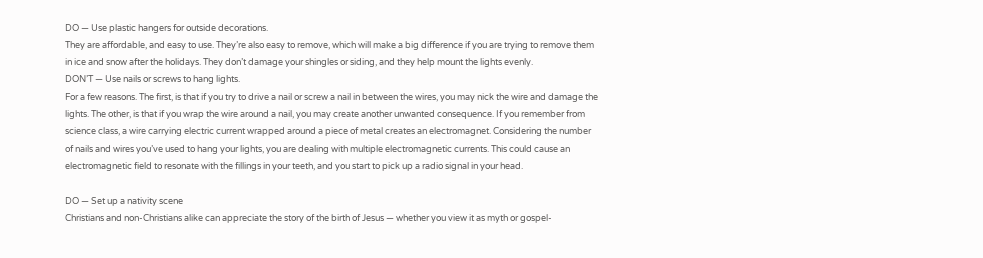DO — Use plastic hangers for outside decorations.
They are affordable, and easy to use. They’re also easy to remove, which will make a big difference if you are trying to remove them in ice and snow after the holidays. They don’t damage your shingles or siding, and they help mount the lights evenly.
DON’T — Use nails or screws to hang lights.
For a few reasons. The first, is that if you try to drive a nail or screw a nail in between the wires, you may nick the wire and damage the lights. The other, is that if you wrap the wire around a nail, you may create another unwanted consequence. If you remember from science class, a wire carrying electric current wrapped around a piece of metal creates an electromagnet. Considering the number of nails and wires you’ve used to hang your lights, you are dealing with multiple electromagnetic currents. This could cause an electromagnetic field to resonate with the fillings in your teeth, and you start to pick up a radio signal in your head.

DO — Set up a nativity scene
Christians and non-Christians alike can appreciate the story of the birth of Jesus — whether you view it as myth or gospel-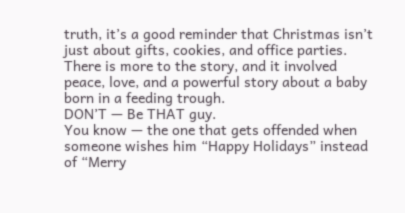truth, it’s a good reminder that Christmas isn’t just about gifts, cookies, and office parties. There is more to the story, and it involved peace, love, and a powerful story about a baby born in a feeding trough.
DON’T — Be THAT guy.
You know — the one that gets offended when someone wishes him “Happy Holidays” instead of “Merry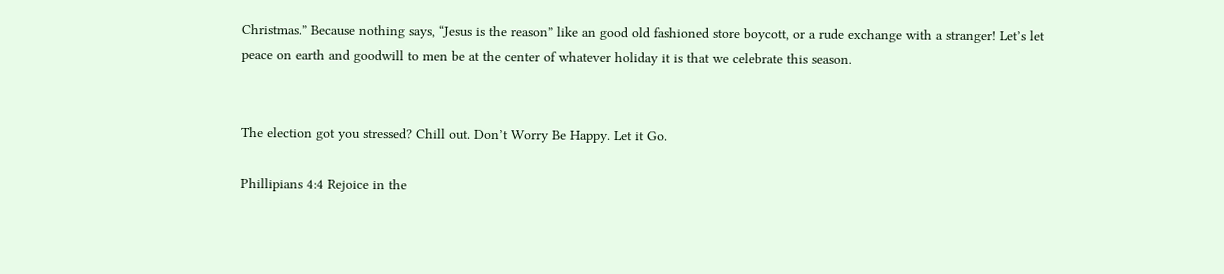Christmas.” Because nothing says, “Jesus is the reason” like an good old fashioned store boycott, or a rude exchange with a stranger! Let’s let peace on earth and goodwill to men be at the center of whatever holiday it is that we celebrate this season.


The election got you stressed? Chill out. Don’t Worry Be Happy. Let it Go.

Phillipians 4:4 Rejoice in the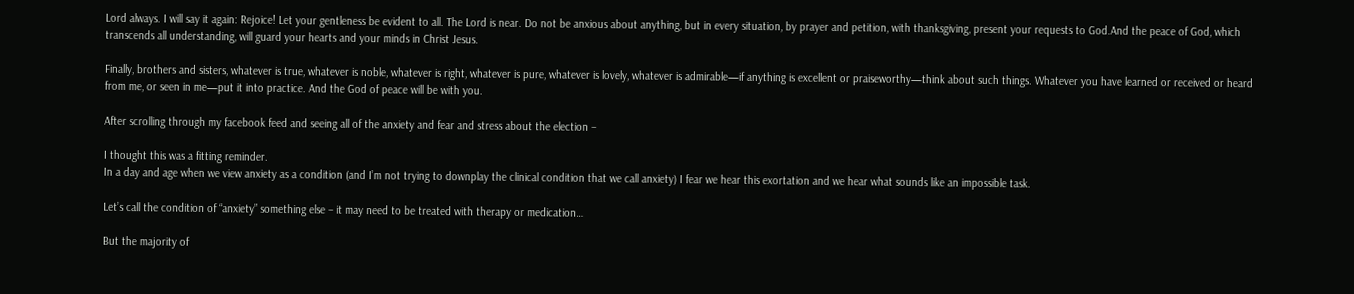Lord always. I will say it again: Rejoice! Let your gentleness be evident to all. The Lord is near. Do not be anxious about anything, but in every situation, by prayer and petition, with thanksgiving, present your requests to God.And the peace of God, which transcends all understanding, will guard your hearts and your minds in Christ Jesus.

Finally, brothers and sisters, whatever is true, whatever is noble, whatever is right, whatever is pure, whatever is lovely, whatever is admirable—if anything is excellent or praiseworthy—think about such things. Whatever you have learned or received or heard from me, or seen in me—put it into practice. And the God of peace will be with you.

After scrolling through my facebook feed and seeing all of the anxiety and fear and stress about the election –

I thought this was a fitting reminder.
In a day and age when we view anxiety as a condition (and I’m not trying to downplay the clinical condition that we call anxiety) I fear we hear this exortation and we hear what sounds like an impossible task.

Let’s call the condition of “anxiety” something else – it may need to be treated with therapy or medication…

But the majority of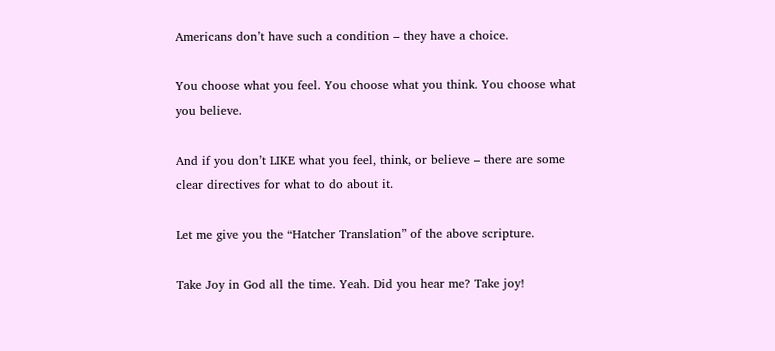Americans don’t have such a condition – they have a choice.

You choose what you feel. You choose what you think. You choose what you believe.

And if you don’t LIKE what you feel, think, or believe – there are some clear directives for what to do about it.

Let me give you the “Hatcher Translation” of the above scripture.

Take Joy in God all the time. Yeah. Did you hear me? Take joy!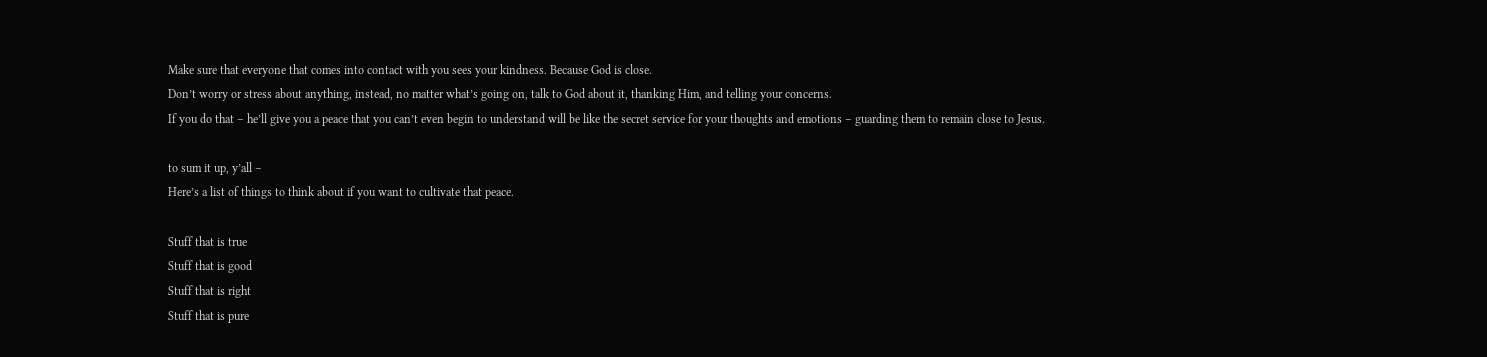Make sure that everyone that comes into contact with you sees your kindness. Because God is close.
Don’t worry or stress about anything, instead, no matter what’s going on, talk to God about it, thanking Him, and telling your concerns.
If you do that – he’ll give you a peace that you can’t even begin to understand will be like the secret service for your thoughts and emotions – guarding them to remain close to Jesus.

to sum it up, y’all –
Here’s a list of things to think about if you want to cultivate that peace.

Stuff that is true
Stuff that is good
Stuff that is right
Stuff that is pure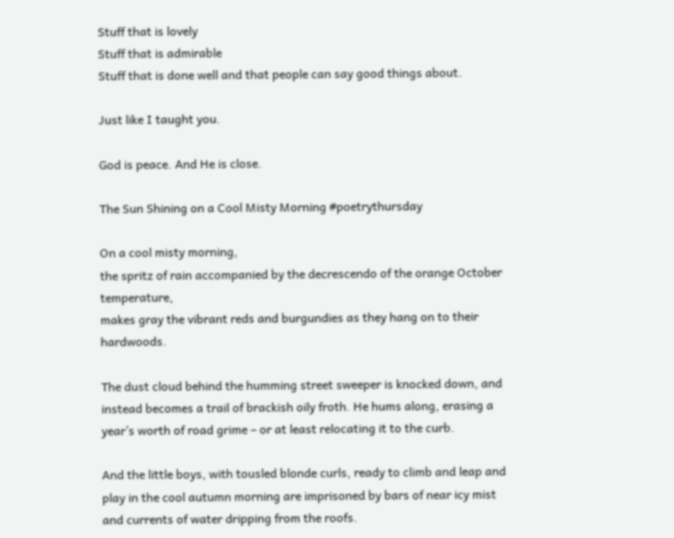Stuff that is lovely
Stuff that is admirable
Stuff that is done well and that people can say good things about.

Just like I taught you.

God is peace. And He is close.

The Sun Shining on a Cool Misty Morning #poetrythursday

On a cool misty morning,
the spritz of rain accompanied by the decrescendo of the orange October temperature,
makes gray the vibrant reds and burgundies as they hang on to their hardwoods.

The dust cloud behind the humming street sweeper is knocked down, and instead becomes a trail of brackish oily froth. He hums along, erasing a year’s worth of road grime – or at least relocating it to the curb.

And the little boys, with tousled blonde curls, ready to climb and leap and play in the cool autumn morning are imprisoned by bars of near icy mist and currents of water dripping from the roofs.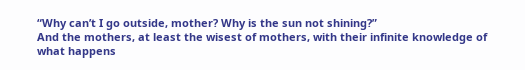“Why can’t I go outside, mother? Why is the sun not shining?”
And the mothers, at least the wisest of mothers, with their infinite knowledge of what happens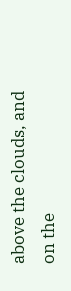above the clouds, and on the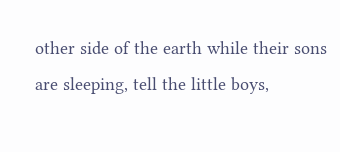other side of the earth while their sons are sleeping, tell the little boys,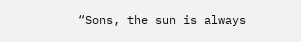“Sons, the sun is always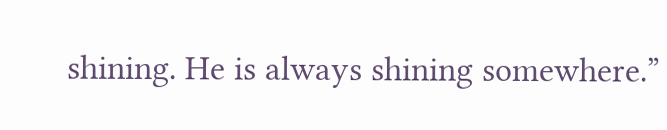shining. He is always shining somewhere.”